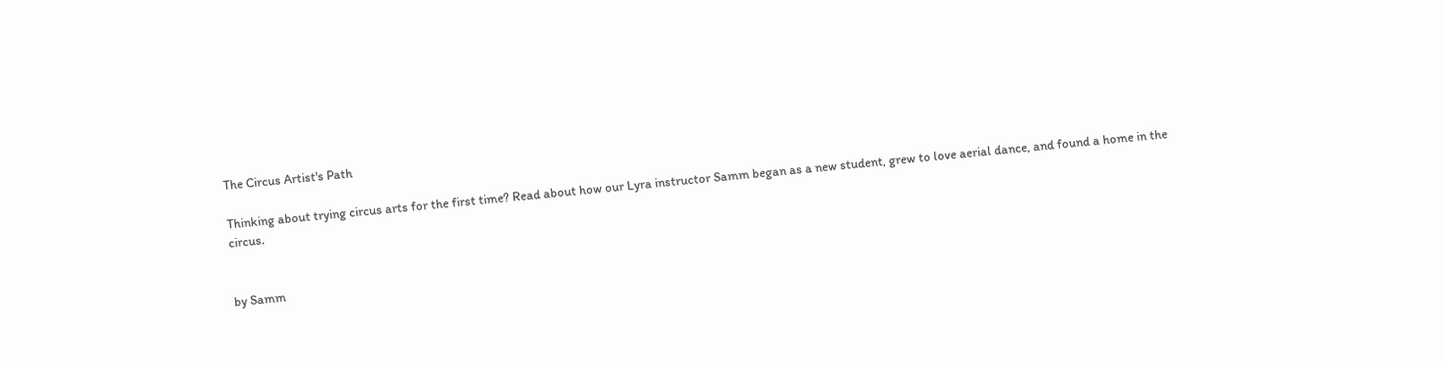The Circus Artist's Path

Thinking about trying circus arts for the first time? Read about how our Lyra instructor Samm began as a new student, grew to love aerial dance, and found a home in the circus.


by Samm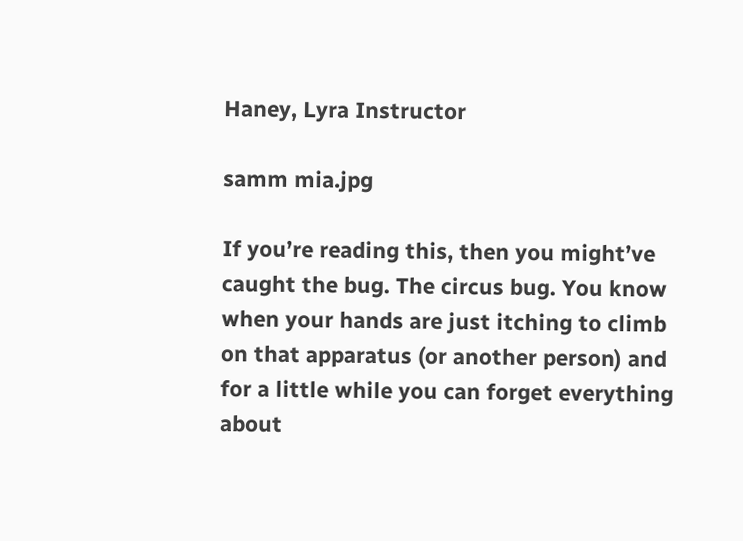Haney, Lyra Instructor

samm mia.jpg

If you’re reading this, then you might’ve caught the bug. The circus bug. You know when your hands are just itching to climb on that apparatus (or another person) and for a little while you can forget everything about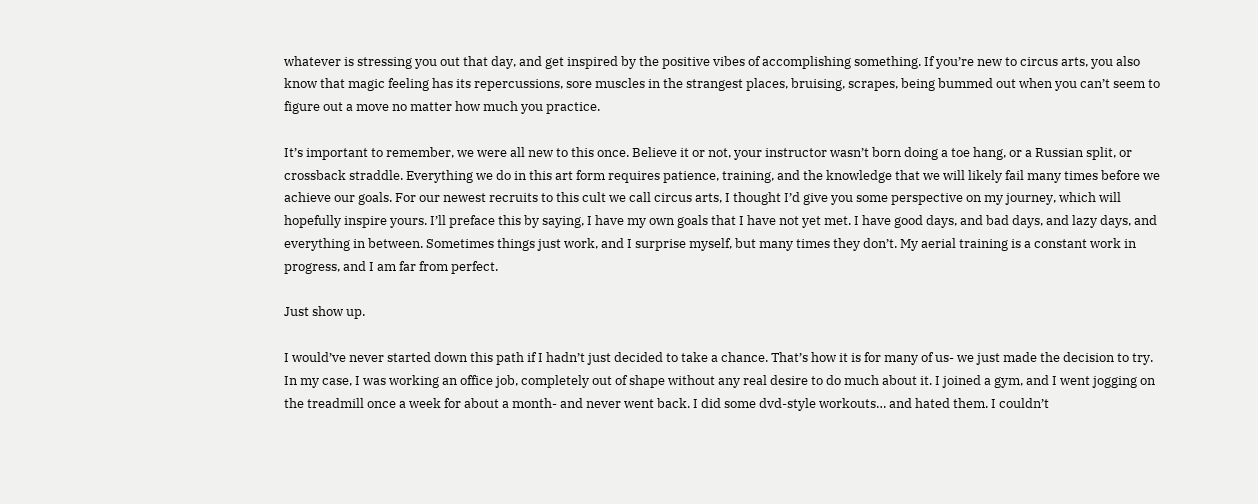whatever is stressing you out that day, and get inspired by the positive vibes of accomplishing something. If you’re new to circus arts, you also know that magic feeling has its repercussions, sore muscles in the strangest places, bruising, scrapes, being bummed out when you can’t seem to figure out a move no matter how much you practice.

It’s important to remember, we were all new to this once. Believe it or not, your instructor wasn’t born doing a toe hang, or a Russian split, or crossback straddle. Everything we do in this art form requires patience, training, and the knowledge that we will likely fail many times before we achieve our goals. For our newest recruits to this cult we call circus arts, I thought I’d give you some perspective on my journey, which will hopefully inspire yours. I’ll preface this by saying, I have my own goals that I have not yet met. I have good days, and bad days, and lazy days, and everything in between. Sometimes things just work, and I surprise myself, but many times they don’t. My aerial training is a constant work in progress, and I am far from perfect.

Just show up.

I would’ve never started down this path if I hadn’t just decided to take a chance. That’s how it is for many of us- we just made the decision to try. In my case, I was working an office job, completely out of shape without any real desire to do much about it. I joined a gym, and I went jogging on the treadmill once a week for about a month- and never went back. I did some dvd-style workouts… and hated them. I couldn’t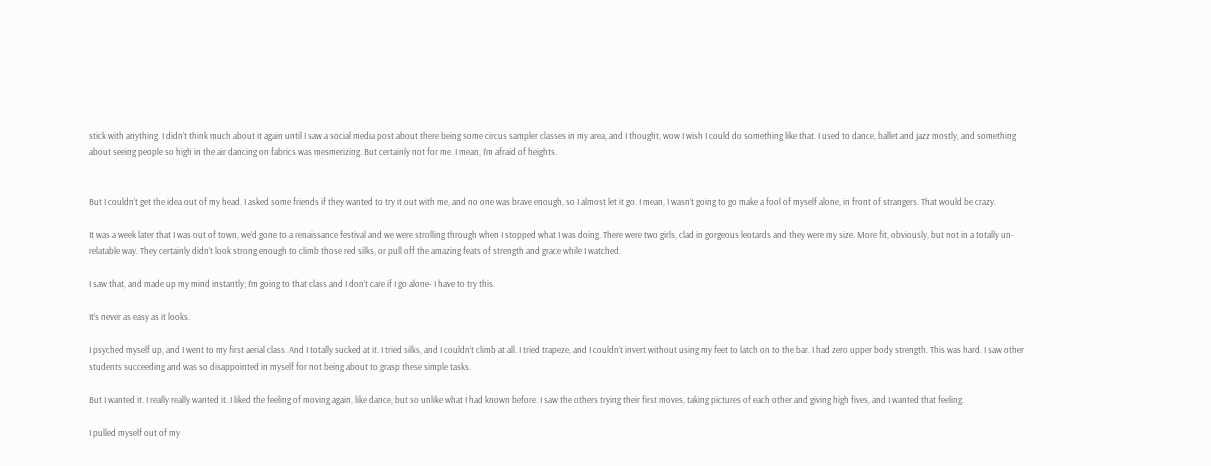stick with anything. I didn’t think much about it again until I saw a social media post about there being some circus sampler classes in my area, and I thought, wow I wish I could do something like that. I used to dance, ballet and jazz mostly, and something about seeing people so high in the air dancing on fabrics was mesmerizing. But certainly not for me. I mean, I’m afraid of heights.


But I couldn’t get the idea out of my head. I asked some friends if they wanted to try it out with me, and no one was brave enough, so I almost let it go. I mean, I wasn’t going to go make a fool of myself alone, in front of strangers. That would be crazy.

It was a week later that I was out of town, we’d gone to a renaissance festival and we were strolling through when I stopped what I was doing. There were two girls, clad in gorgeous leotards and they were my size. More fit, obviously, but not in a totally un-relatable way. They certainly didn’t look strong enough to climb those red silks, or pull off the amazing feats of strength and grace while I watched.

I saw that, and made up my mind instantly; I’m going to that class and I don’t care if I go alone- I have to try this.

It’s never as easy as it looks.

I psyched myself up, and I went to my first aerial class. And I totally sucked at it. I tried silks, and I couldn’t climb at all. I tried trapeze, and I couldn’t invert without using my feet to latch on to the bar. I had zero upper body strength. This was hard. I saw other students succeeding and was so disappointed in myself for not being about to grasp these simple tasks.

But I wanted it. I really really wanted it. I liked the feeling of moving again, like dance, but so unlike what I had known before. I saw the others trying their first moves, taking pictures of each other and giving high fives, and I wanted that feeling.

I pulled myself out of my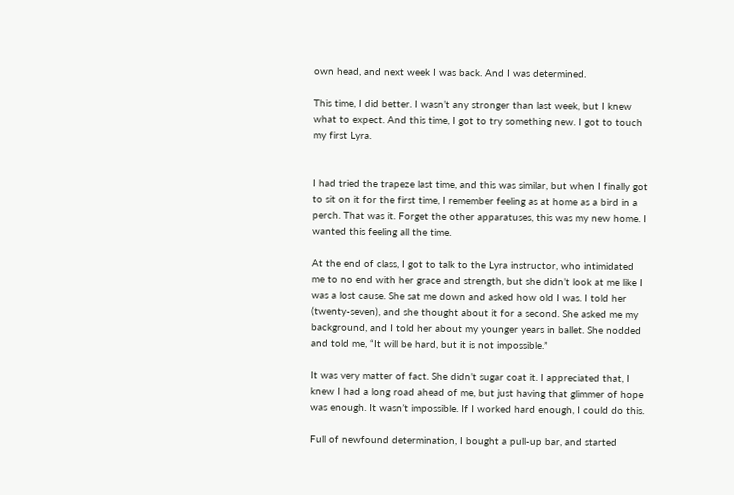own head, and next week I was back. And I was determined.

This time, I did better. I wasn’t any stronger than last week, but I knew what to expect. And this time, I got to try something new. I got to touch my first Lyra.


I had tried the trapeze last time, and this was similar, but when I finally got to sit on it for the first time, I remember feeling as at home as a bird in a perch. That was it. Forget the other apparatuses, this was my new home. I wanted this feeling all the time.

At the end of class, I got to talk to the Lyra instructor, who intimidated me to no end with her grace and strength, but she didn’t look at me like I was a lost cause. She sat me down and asked how old I was. I told her (twenty-seven), and she thought about it for a second. She asked me my background, and I told her about my younger years in ballet. She nodded and told me, “It will be hard, but it is not impossible.”

It was very matter of fact. She didn’t sugar coat it. I appreciated that, I knew I had a long road ahead of me, but just having that glimmer of hope was enough. It wasn’t impossible. If I worked hard enough, I could do this.

Full of newfound determination, I bought a pull-up bar, and started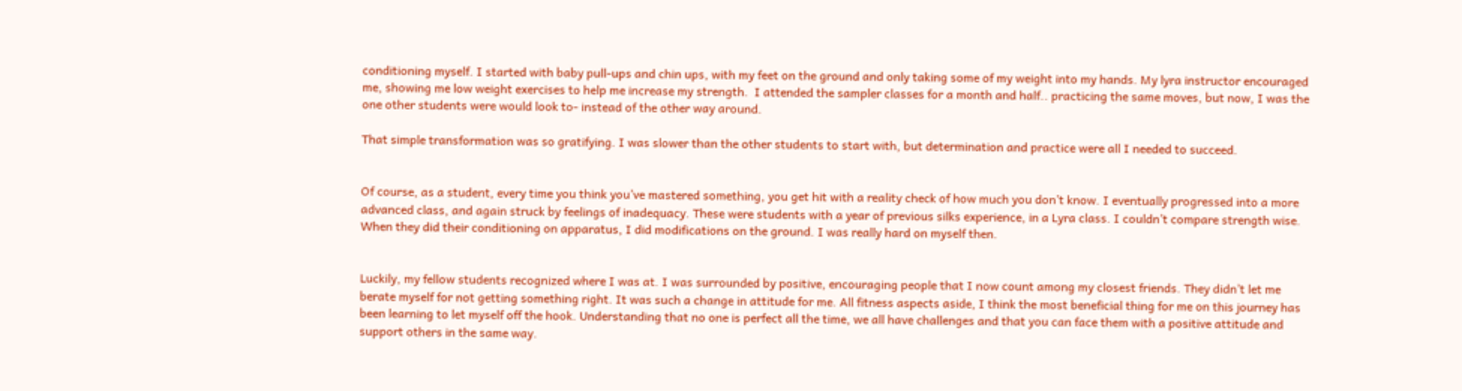conditioning myself. I started with baby pull-ups and chin ups, with my feet on the ground and only taking some of my weight into my hands. My lyra instructor encouraged me, showing me low weight exercises to help me increase my strength.  I attended the sampler classes for a month and half.. practicing the same moves, but now, I was the one other students were would look to- instead of the other way around.

That simple transformation was so gratifying. I was slower than the other students to start with, but determination and practice were all I needed to succeed.


Of course, as a student, every time you think you’ve mastered something, you get hit with a reality check of how much you don’t know. I eventually progressed into a more advanced class, and again struck by feelings of inadequacy. These were students with a year of previous silks experience, in a Lyra class. I couldn’t compare strength wise. When they did their conditioning on apparatus, I did modifications on the ground. I was really hard on myself then.


Luckily, my fellow students recognized where I was at. I was surrounded by positive, encouraging people that I now count among my closest friends. They didn’t let me berate myself for not getting something right. It was such a change in attitude for me. All fitness aspects aside, I think the most beneficial thing for me on this journey has been learning to let myself off the hook. Understanding that no one is perfect all the time, we all have challenges and that you can face them with a positive attitude and support others in the same way.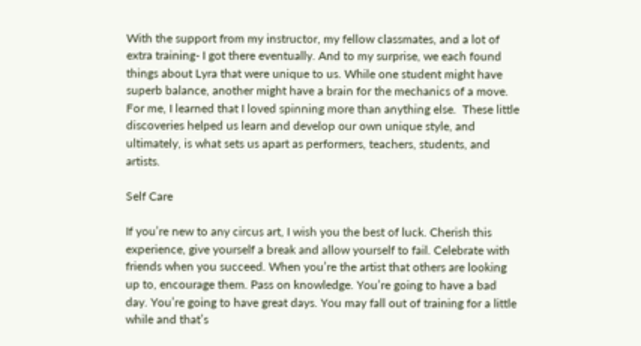With the support from my instructor, my fellow classmates, and a lot of extra training- I got there eventually. And to my surprise, we each found things about Lyra that were unique to us. While one student might have superb balance, another might have a brain for the mechanics of a move. For me, I learned that I loved spinning more than anything else.  These little discoveries helped us learn and develop our own unique style, and ultimately, is what sets us apart as performers, teachers, students, and artists.

Self Care

If you’re new to any circus art, I wish you the best of luck. Cherish this experience, give yourself a break and allow yourself to fail. Celebrate with friends when you succeed. When you’re the artist that others are looking up to, encourage them. Pass on knowledge. You’re going to have a bad day. You’re going to have great days. You may fall out of training for a little while and that’s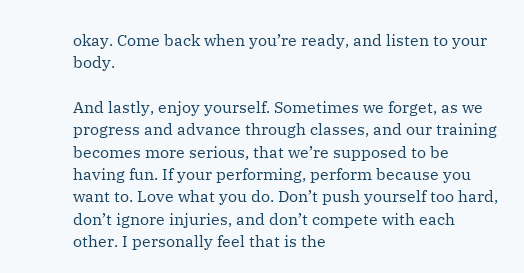okay. Come back when you’re ready, and listen to your body.

And lastly, enjoy yourself. Sometimes we forget, as we progress and advance through classes, and our training becomes more serious, that we’re supposed to be having fun. If your performing, perform because you want to. Love what you do. Don’t push yourself too hard, don’t ignore injuries, and don’t compete with each other. I personally feel that is the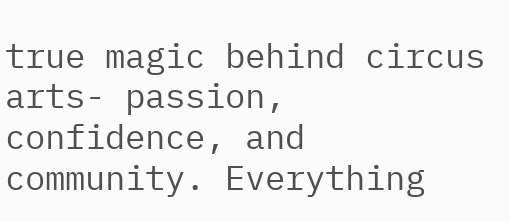true magic behind circus arts- passion, confidence, and community. Everything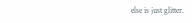else is just glitter.